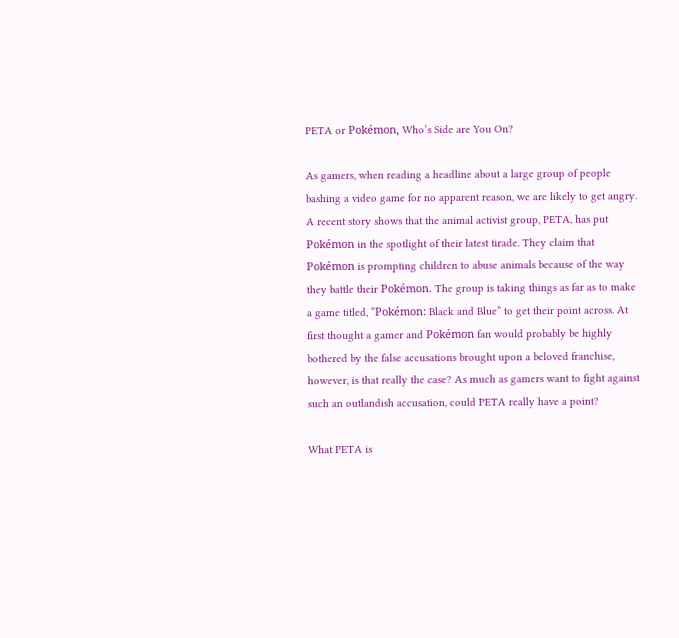PETA or Pokémon, Who’s Side are You On?

As gamers, when reading a headline about a large group of people bashing a video game for no apparent reason, we are likely to get angry. A recent story shows that the animal activist group, PETA, has put Pokémon in the spotlight of their latest tirade. They claim that Pokémon is prompting children to abuse animals because of the way they battle their Pokémon. The group is taking things as far as to make a game titled, “Pokémon: Black and Blue” to get their point across. At first thought a gamer and Pokémon fan would probably be highly bothered by the false accusations brought upon a beloved franchise, however, is that really the case? As much as gamers want to fight against such an outlandish accusation, could PETA really have a point?

What PETA is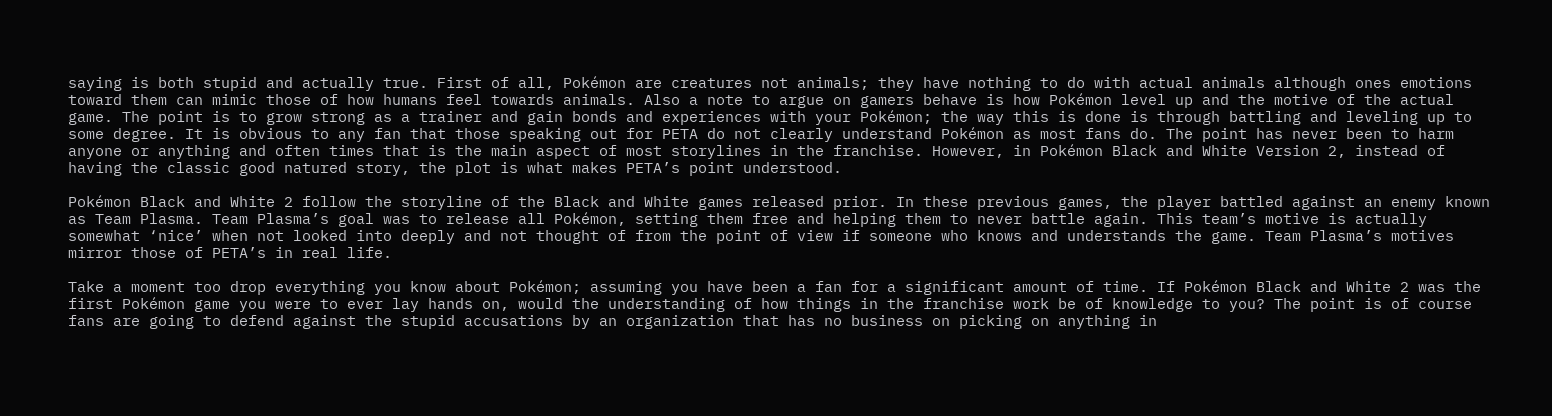saying is both stupid and actually true. First of all, Pokémon are creatures not animals; they have nothing to do with actual animals although ones emotions toward them can mimic those of how humans feel towards animals. Also a note to argue on gamers behave is how Pokémon level up and the motive of the actual game. The point is to grow strong as a trainer and gain bonds and experiences with your Pokémon; the way this is done is through battling and leveling up to some degree. It is obvious to any fan that those speaking out for PETA do not clearly understand Pokémon as most fans do. The point has never been to harm anyone or anything and often times that is the main aspect of most storylines in the franchise. However, in Pokémon Black and White Version 2, instead of having the classic good natured story, the plot is what makes PETA’s point understood.

Pokémon Black and White 2 follow the storyline of the Black and White games released prior. In these previous games, the player battled against an enemy known as Team Plasma. Team Plasma’s goal was to release all Pokémon, setting them free and helping them to never battle again. This team’s motive is actually somewhat ‘nice’ when not looked into deeply and not thought of from the point of view if someone who knows and understands the game. Team Plasma’s motives mirror those of PETA’s in real life.

Take a moment too drop everything you know about Pokémon; assuming you have been a fan for a significant amount of time. If Pokémon Black and White 2 was the first Pokémon game you were to ever lay hands on, would the understanding of how things in the franchise work be of knowledge to you? The point is of course fans are going to defend against the stupid accusations by an organization that has no business on picking on anything in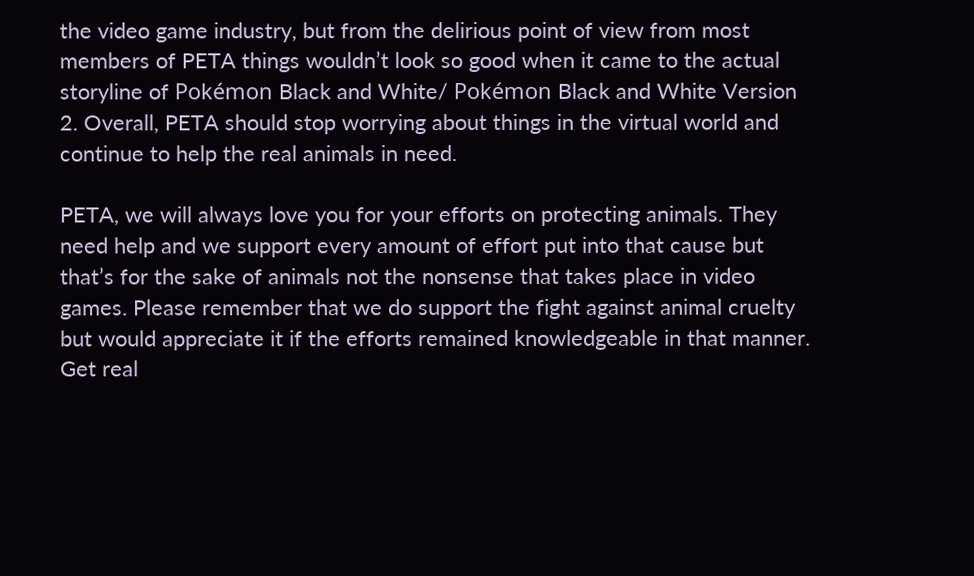the video game industry, but from the delirious point of view from most members of PETA things wouldn’t look so good when it came to the actual storyline of Pokémon Black and White/ Pokémon Black and White Version 2. Overall, PETA should stop worrying about things in the virtual world and continue to help the real animals in need.

PETA, we will always love you for your efforts on protecting animals. They need help and we support every amount of effort put into that cause but that’s for the sake of animals not the nonsense that takes place in video games. Please remember that we do support the fight against animal cruelty but would appreciate it if the efforts remained knowledgeable in that manner. Get real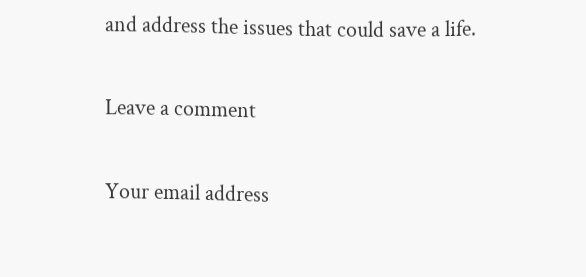and address the issues that could save a life.

Leave a comment

Your email address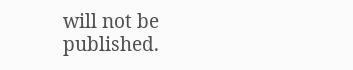will not be published.